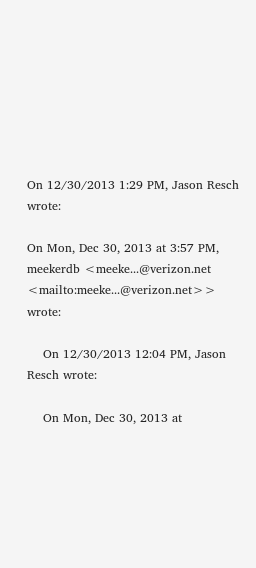On 12/30/2013 1:29 PM, Jason Resch wrote:

On Mon, Dec 30, 2013 at 3:57 PM, meekerdb <meeke...@verizon.net <mailto:meeke...@verizon.net>> wrote:

    On 12/30/2013 12:04 PM, Jason Resch wrote:

    On Mon, Dec 30, 2013 at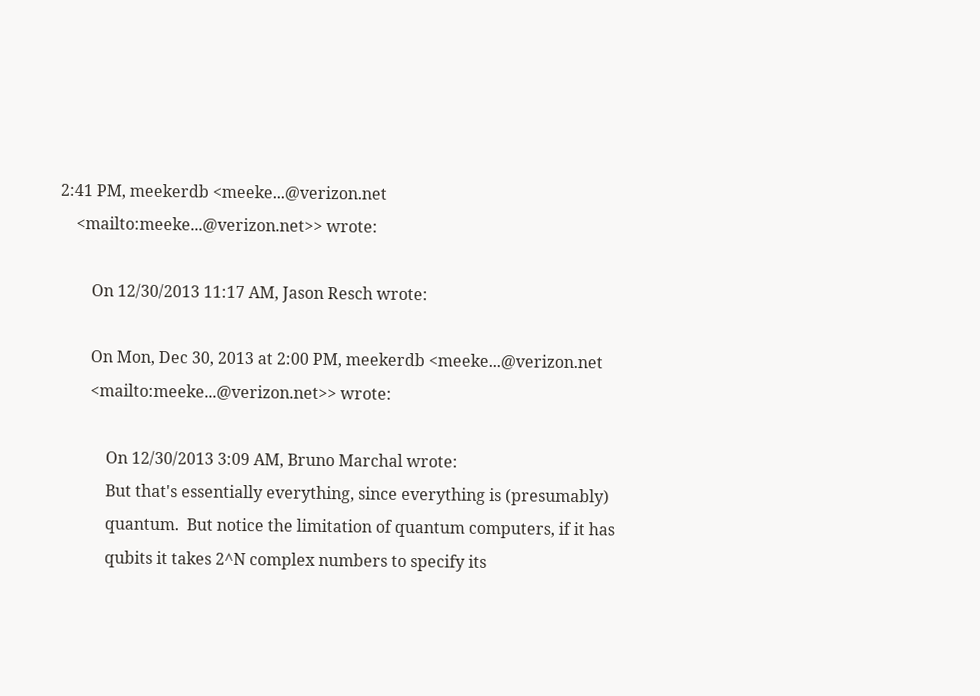2:41 PM, meekerdb <meeke...@verizon.net
    <mailto:meeke...@verizon.net>> wrote:

        On 12/30/2013 11:17 AM, Jason Resch wrote:

        On Mon, Dec 30, 2013 at 2:00 PM, meekerdb <meeke...@verizon.net
        <mailto:meeke...@verizon.net>> wrote:

            On 12/30/2013 3:09 AM, Bruno Marchal wrote:
            But that's essentially everything, since everything is (presumably)
            quantum.  But notice the limitation of quantum computers, if it has
            qubits it takes 2^N complex numbers to specify its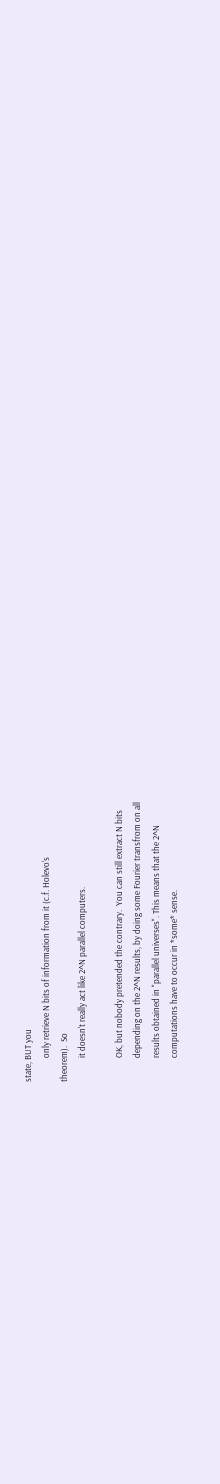state, BUT you
            only retrieve N bits of information from it (c.f. Holevo's
theorem).  So
            it doesn't really act like 2^N parallel computers.

            OK, but nobody pretended the contrary.  You can still extract N bits
            depending on the 2^N results, by doing some Fourier transfrom on all
            results obtained in "parallel universes". This means that the 2^N
            computations have to occur in *some* sense.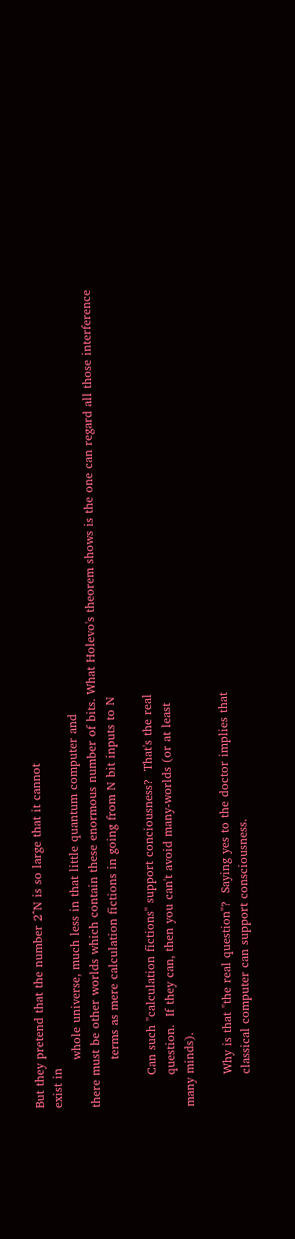But they pretend that the number 2^N is so large that it cannot
exist in
            whole universe, much less in that little quantum computer and
there must be other worlds which contain these enormous number of bits. What Holevo's theorem shows is the one can regard all those interference
            terms as mere calculation fictions in going from N bit inputs to N

        Can such "calculation fictions" support conciousness?  That's the real
        question.  If they can, then you can't avoid many-worlds (or at least
many minds).

        Why is that "the real question"?  Saying yes to the doctor implies that
        classical computer can support consciousness.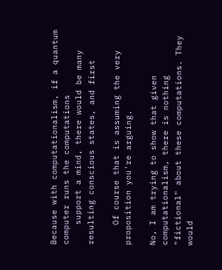Because with computationalism, if a quantum computer runs the computations
    support a mind, there would be many resulting conscious states, and first

    Of course that is assuming the very proposition you're arguing.

No, I am trying to show that given computationalism, there is nothing "fictional" about these computations. They would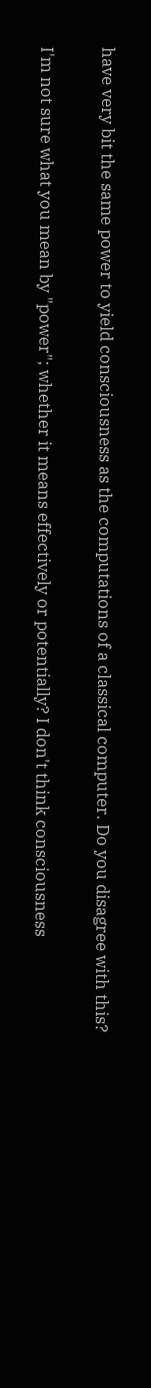have very bit the same power to yield consciousness as the computations of a classical computer. Do you disagree with this?

I'm not sure what you mean by "power"; whether it means effectively or potentially? I don't think consciousness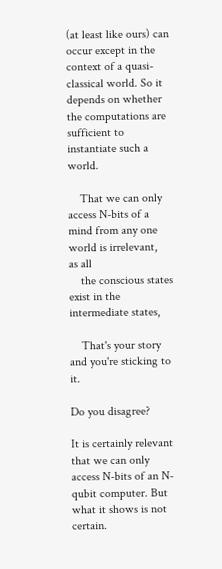(at least like ours) can occur except in the context of a quasi-classical world. So it depends on whether the computations are sufficient to instantiate such a world.

    That we can only access N-bits of a mind from any one world is irrelevant,
as all
    the conscious states exist in the intermediate states,

    That's your story and you're sticking to it.

Do you disagree?

It is certainly relevant that we can only access N-bits of an N-qubit computer. But what it shows is not certain.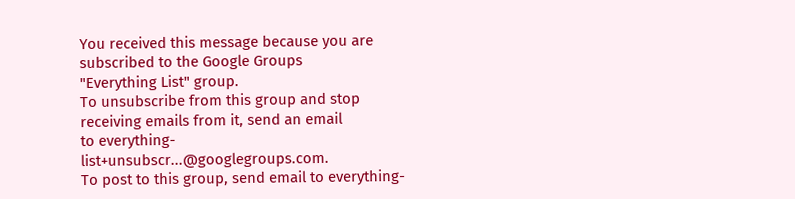You received this message because you are subscribed to the Google Groups
"Everything List" group.
To unsubscribe from this group and stop receiving emails from it, send an email
to everything-list+unsubscr...@googlegroups.com.
To post to this group, send email to everything-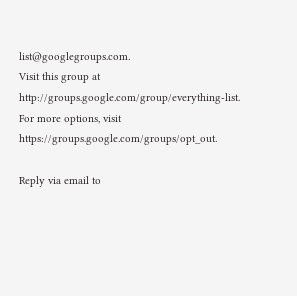list@googlegroups.com.
Visit this group at http://groups.google.com/group/everything-list.
For more options, visit https://groups.google.com/groups/opt_out.

Reply via email to